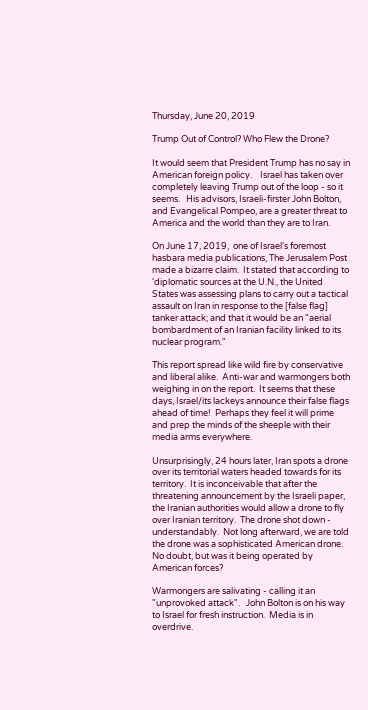Thursday, June 20, 2019

Trump Out of Control? Who Flew the Drone?

It would seem that President Trump has no say in American foreign policy.    Israel has taken over completely leaving Trump out of the loop - so it seems.   His advisors, Israeli-firster John Bolton, and Evangelical Pompeo, are a greater threat to America and the world than they are to Iran.

On June 17, 2019,  one of Israel's foremost hasbara media publications, The Jerusalem Post made a bizarre claim.  It stated that according to 'diplomatic sources at the U.N., the United States was assessing plans to carry out a tactical assault on Iran in response to the [false flag] tanker attack; and that it would be an "aerial bombardment of an Iranian facility linked to its nuclear program."

This report spread like wild fire by conservative and liberal alike.  Anti-war and warmongers both weighing in on the report.  It seems that these days, Israel/its lackeys announce their false flags ahead of time!  Perhaps they feel it will prime and prep the minds of the sheeple with their media arms everywhere.

Unsurprisingly, 24 hours later, Iran spots a drone over its territorial waters headed towards for its territory.  It is inconceivable that after the threatening announcement by the Israeli paper, the Iranian authorities would allow a drone to fly over Iranian territory.  The drone shot down - understandably.  Not long afterward, we are told the drone was a sophisticated American drone.  No doubt, but was it being operated by American forces?

Warmongers are salivating - calling it an "unprovoked attack".   John Bolton is on his way to Israel for fresh instruction.  Media is in overdrive.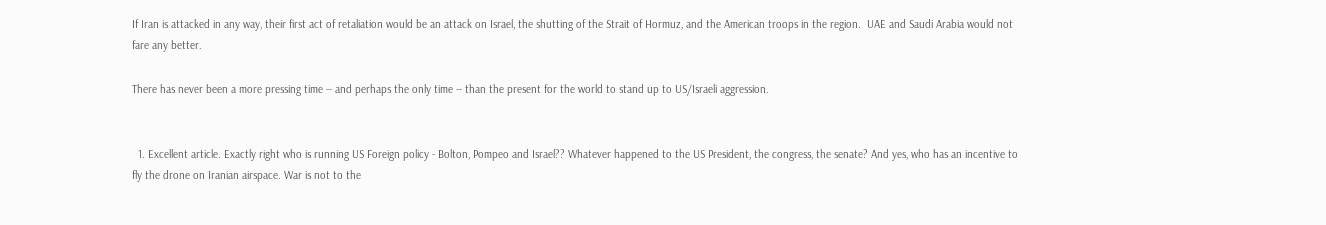If Iran is attacked in any way, their first act of retaliation would be an attack on Israel, the shutting of the Strait of Hormuz, and the American troops in the region.  UAE and Saudi Arabia would not fare any better.

There has never been a more pressing time -- and perhaps the only time -- than the present for the world to stand up to US/Israeli aggression.


  1. Excellent article. Exactly right who is running US Foreign policy - Bolton, Pompeo and Israel?? Whatever happened to the US President, the congress, the senate? And yes, who has an incentive to fly the drone on Iranian airspace. War is not to the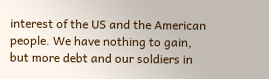interest of the US and the American people. We have nothing to gain, but more debt and our soldiers in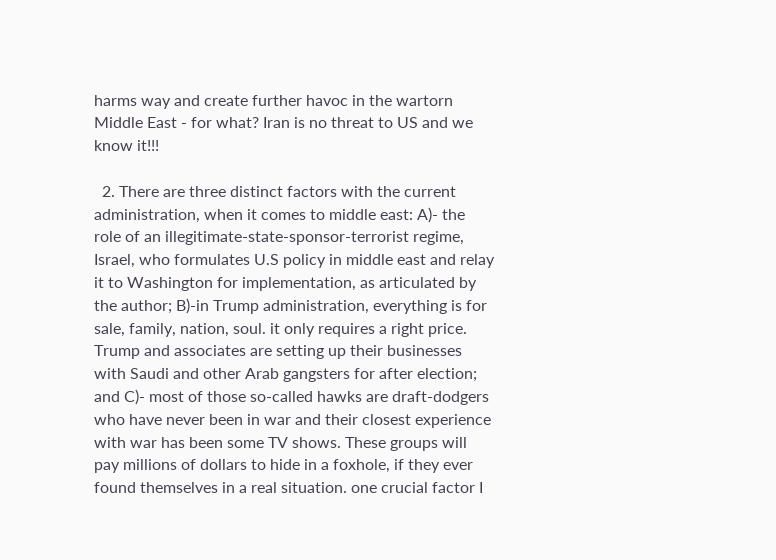harms way and create further havoc in the wartorn Middle East - for what? Iran is no threat to US and we know it!!!

  2. There are three distinct factors with the current administration, when it comes to middle east: A)- the role of an illegitimate-state-sponsor-terrorist regime, Israel, who formulates U.S policy in middle east and relay it to Washington for implementation, as articulated by the author; B)-in Trump administration, everything is for sale, family, nation, soul. it only requires a right price. Trump and associates are setting up their businesses with Saudi and other Arab gangsters for after election; and C)- most of those so-called hawks are draft-dodgers who have never been in war and their closest experience with war has been some TV shows. These groups will pay millions of dollars to hide in a foxhole, if they ever found themselves in a real situation. one crucial factor I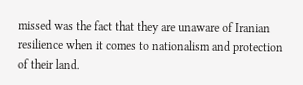missed was the fact that they are unaware of Iranian resilience when it comes to nationalism and protection of their land.